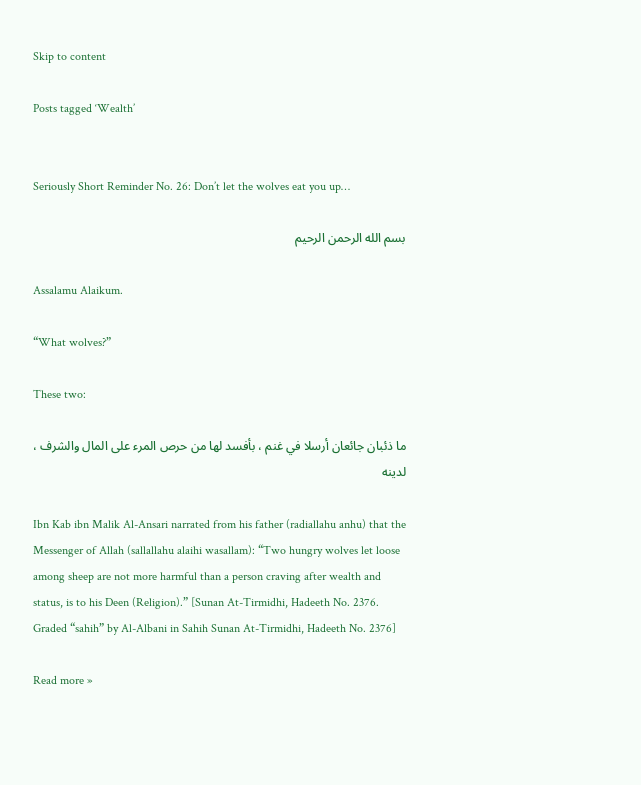Skip to content

Posts tagged ‘Wealth’


Seriously Short Reminder No. 26: Don’t let the wolves eat you up…

بسم الله الرحمن الرحيم

Assalamu Alaikum.

“What wolves?”

These two:

ما ذئبان جائعان أرسلا في غنم ، بأفسد لها من حرص المرء على المال والشرف ، لدينه

Ibn Kab ibn Malik Al-Ansari narrated from his father (radiallahu anhu) that the Messenger of Allah (sallallahu alaihi wasallam): “Two hungry wolves let loose among sheep are not more harmful than a person craving after wealth and status, is to his Deen (Religion).” [Sunan At-Tirmidhi, Hadeeth No. 2376. Graded “sahih” by Al-Albani in Sahih Sunan At-Tirmidhi, Hadeeth No. 2376]

Read more »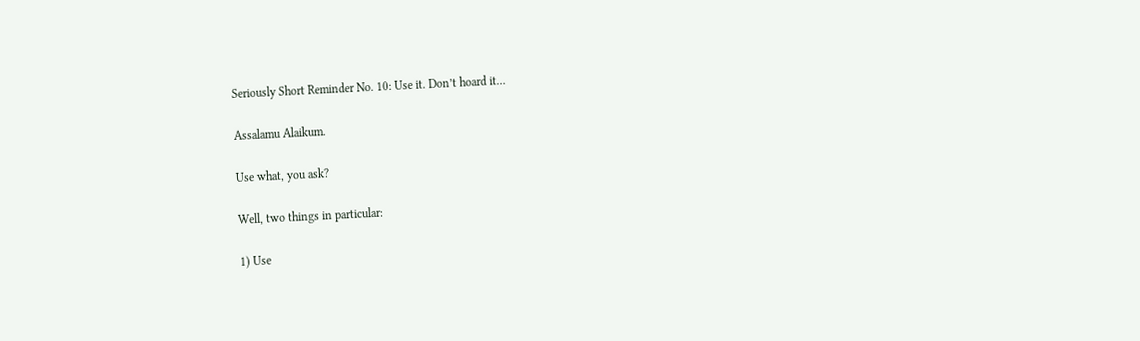Seriously Short Reminder No. 10: Use it. Don’t hoard it…

Assalamu Alaikum.

Use what, you ask?

Well, two things in particular:

1) Use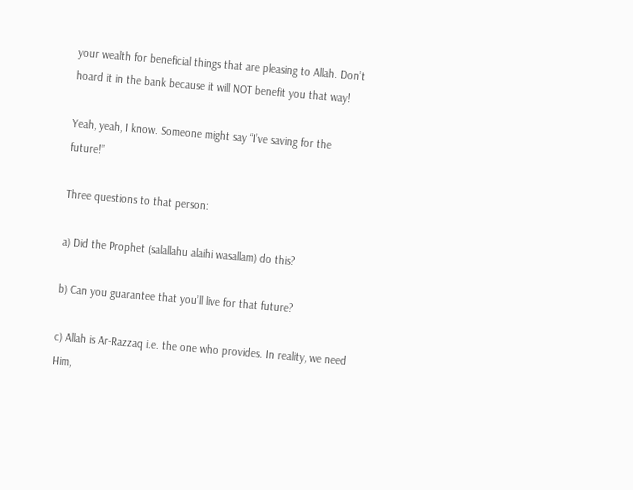your wealth for beneficial things that are pleasing to Allah. Don’t hoard it in the bank because it will NOT benefit you that way!

Yeah, yeah, I know. Someone might say “I’ve saving for the future!”

Three questions to that person:

a) Did the Prophet (salallahu alaihi wasallam) do this?

b) Can you guarantee that you’ll live for that future?

c) Allah is Ar-Razzaq i.e. the one who provides. In reality, we need Him,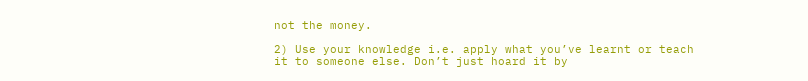not the money.

2) Use your knowledge i.e. apply what you’ve learnt or teach it to someone else. Don’t just hoard it by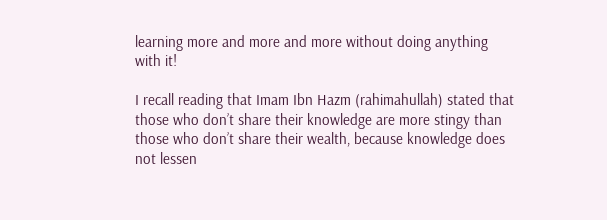learning more and more and more without doing anything with it!

I recall reading that Imam Ibn Hazm (rahimahullah) stated that those who don’t share their knowledge are more stingy than those who don’t share their wealth, because knowledge does not lessen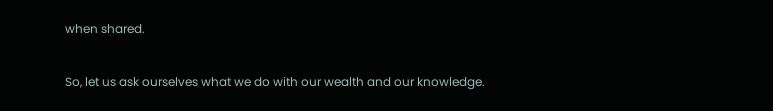when shared.

So, let us ask ourselves what we do with our wealth and our knowledge.